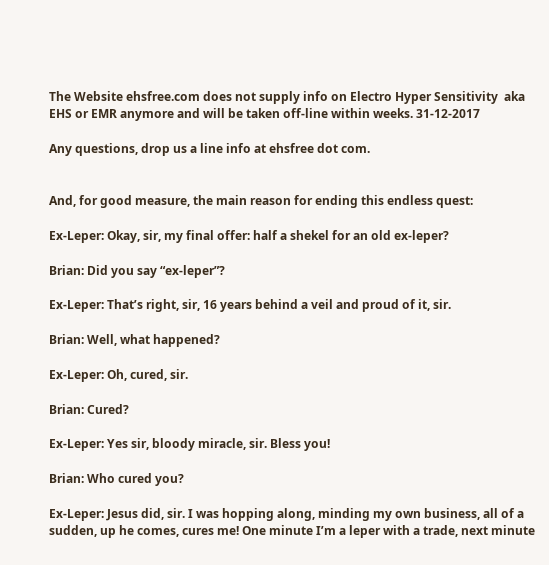The Website ehsfree.com does not supply info on Electro Hyper Sensitivity  aka EHS or EMR anymore and will be taken off-line within weeks. 31-12-2017

Any questions, drop us a line info at ehsfree dot com.


And, for good measure, the main reason for ending this endless quest:

Ex-Leper: Okay, sir, my final offer: half a shekel for an old ex-leper?

Brian: Did you say “ex-leper”?

Ex-Leper: That’s right, sir, 16 years behind a veil and proud of it, sir.

Brian: Well, what happened?

Ex-Leper: Oh, cured, sir.

Brian: Cured?

Ex-Leper: Yes sir, bloody miracle, sir. Bless you!

Brian: Who cured you?

Ex-Leper: Jesus did, sir. I was hopping along, minding my own business, all of a sudden, up he comes, cures me! One minute I’m a leper with a trade, next minute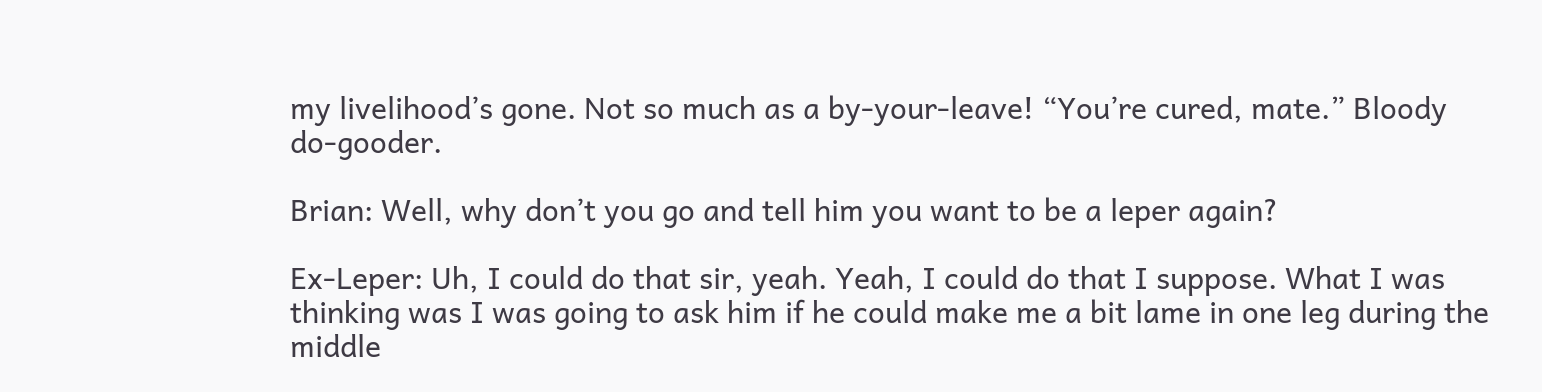my livelihood’s gone. Not so much as a by-your-leave! “You’re cured, mate.” Bloody do-gooder.

Brian: Well, why don’t you go and tell him you want to be a leper again?

Ex-Leper: Uh, I could do that sir, yeah. Yeah, I could do that I suppose. What I was thinking was I was going to ask him if he could make me a bit lame in one leg during the middle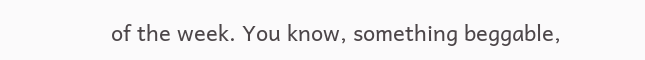of the week. You know, something beggable,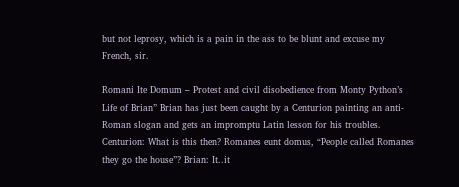but not leprosy, which is a pain in the ass to be blunt and excuse my French, sir.

Romani Ite Domum – Protest and civil disobedience from Monty Python’s Life of Brian” Brian has just been caught by a Centurion painting an anti-Roman slogan and gets an impromptu Latin lesson for his troubles. Centurion: What is this then? Romanes eunt domus, “People called Romanes they go the house”? Brian: It..it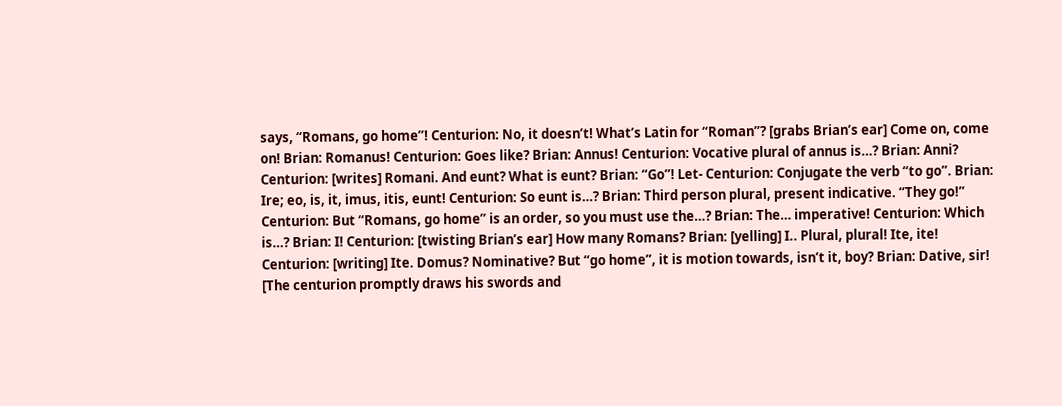says, “Romans, go home”! Centurion: No, it doesn’t! What’s Latin for “Roman”? [grabs Brian’s ear] Come on, come on! Brian: Romanus! Centurion: Goes like? Brian: Annus! Centurion: Vocative plural of annus is…? Brian: Anni? Centurion: [writes] Romani. And eunt? What is eunt? Brian: “Go”! Let- Centurion: Conjugate the verb “to go”. Brian: Ire; eo, is, it, imus, itis, eunt! Centurion: So eunt is…? Brian: Third person plural, present indicative. “They go!” Centurion: But “Romans, go home” is an order, so you must use the…? Brian: The… imperative! Centurion: Which is…? Brian: I! Centurion: [twisting Brian’s ear] How many Romans? Brian: [yelling] I.. Plural, plural! Ite, ite! Centurion: [writing] Ite. Domus? Nominative? But “go home”, it is motion towards, isn’t it, boy? Brian: Dative, sir! [The centurion promptly draws his swords and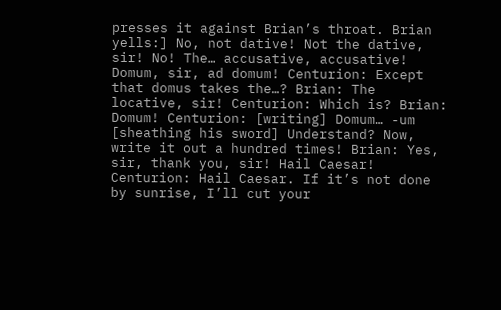presses it against Brian’s throat. Brian yells:] No, not dative! Not the dative, sir! No! The… accusative, accusative! Domum, sir, ad domum! Centurion: Except that domus takes the…? Brian: The locative, sir! Centurion: Which is? Brian: Domum! Centurion: [writing] Domum… -um [sheathing his sword] Understand? Now, write it out a hundred times! Brian: Yes, sir, thank you, sir! Hail Caesar! Centurion: Hail Caesar. If it’s not done by sunrise, I’ll cut your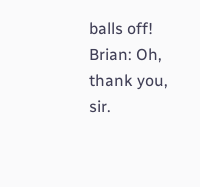balls off! Brian: Oh, thank you, sir.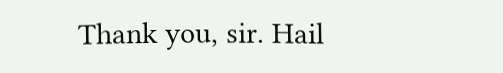Thank you, sir. Hail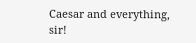Caesar and everything, sir!